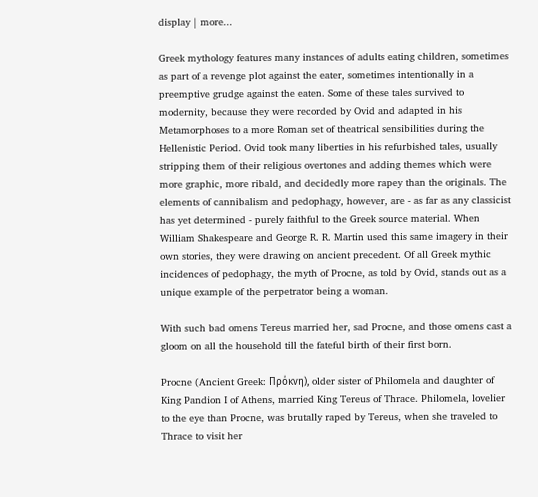display | more...

Greek mythology features many instances of adults eating children, sometimes as part of a revenge plot against the eater, sometimes intentionally in a preemptive grudge against the eaten. Some of these tales survived to modernity, because they were recorded by Ovid and adapted in his Metamorphoses to a more Roman set of theatrical sensibilities during the Hellenistic Period. Ovid took many liberties in his refurbished tales, usually stripping them of their religious overtones and adding themes which were more graphic, more ribald, and decidedly more rapey than the originals. The elements of cannibalism and pedophagy, however, are - as far as any classicist has yet determined - purely faithful to the Greek source material. When William Shakespeare and George R. R. Martin used this same imagery in their own stories, they were drawing on ancient precedent. Of all Greek mythic incidences of pedophagy, the myth of Procne, as told by Ovid, stands out as a unique example of the perpetrator being a woman.

With such bad omens Tereus married her, sad Procne, and those omens cast a gloom on all the household till the fateful birth of their first born.

Procne (Ancient Greek: Πρόκνη), older sister of Philomela and daughter of King Pandion I of Athens, married King Tereus of Thrace. Philomela, lovelier to the eye than Procne, was brutally raped by Tereus, when she traveled to Thrace to visit her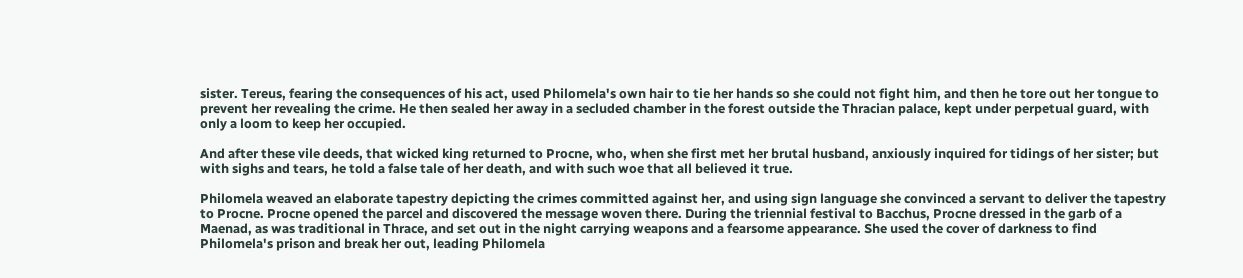sister. Tereus, fearing the consequences of his act, used Philomela's own hair to tie her hands so she could not fight him, and then he tore out her tongue to prevent her revealing the crime. He then sealed her away in a secluded chamber in the forest outside the Thracian palace, kept under perpetual guard, with only a loom to keep her occupied.

And after these vile deeds, that wicked king returned to Procne, who, when she first met her brutal husband, anxiously inquired for tidings of her sister; but with sighs and tears, he told a false tale of her death, and with such woe that all believed it true.

Philomela weaved an elaborate tapestry depicting the crimes committed against her, and using sign language she convinced a servant to deliver the tapestry to Procne. Procne opened the parcel and discovered the message woven there. During the triennial festival to Bacchus, Procne dressed in the garb of a Maenad, as was traditional in Thrace, and set out in the night carrying weapons and a fearsome appearance. She used the cover of darkness to find Philomela's prison and break her out, leading Philomela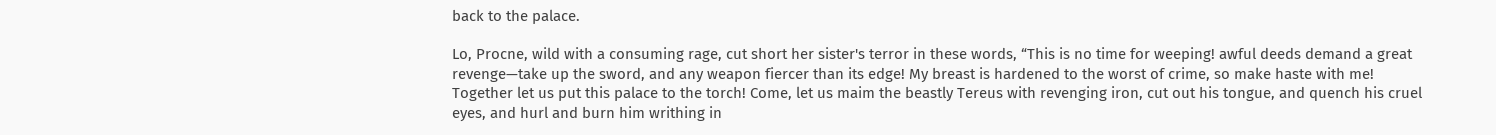back to the palace.

Lo, Procne, wild with a consuming rage, cut short her sister's terror in these words, “This is no time for weeping! awful deeds demand a great revenge—take up the sword, and any weapon fiercer than its edge! My breast is hardened to the worst of crime, so make haste with me! Together let us put this palace to the torch! Come, let us maim the beastly Tereus with revenging iron, cut out his tongue, and quench his cruel eyes, and hurl and burn him writhing in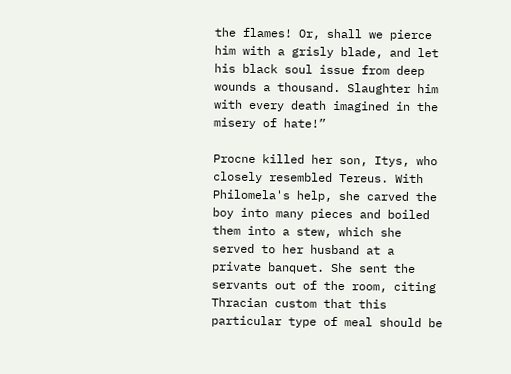the flames! Or, shall we pierce him with a grisly blade, and let his black soul issue from deep wounds a thousand. Slaughter him with every death imagined in the misery of hate!”

Procne killed her son, Itys, who closely resembled Tereus. With Philomela's help, she carved the boy into many pieces and boiled them into a stew, which she served to her husband at a private banquet. She sent the servants out of the room, citing Thracian custom that this particular type of meal should be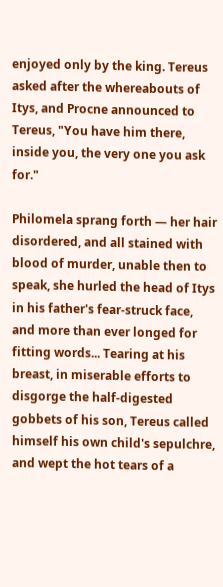enjoyed only by the king. Tereus asked after the whereabouts of Itys, and Procne announced to Tereus, "You have him there, inside you, the very one you ask for."

Philomela sprang forth — her hair disordered, and all stained with blood of murder, unable then to speak, she hurled the head of Itys in his father's fear-struck face, and more than ever longed for fitting words... Tearing at his breast, in miserable efforts to disgorge the half-digested gobbets of his son, Tereus called himself his own child's sepulchre, and wept the hot tears of a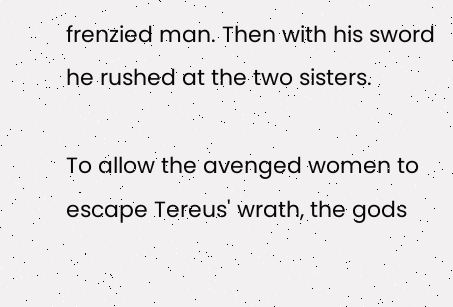frenzied man. Then with his sword he rushed at the two sisters.

To allow the avenged women to escape Tereus' wrath, the gods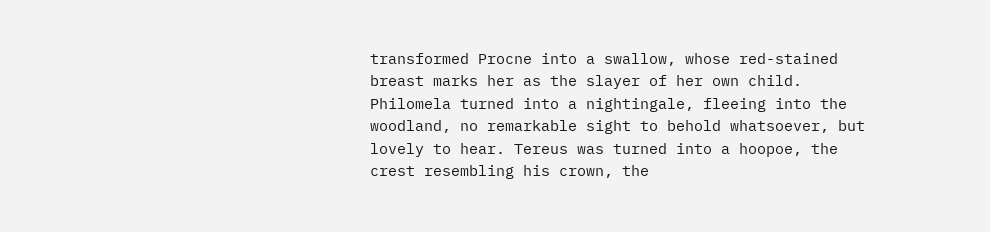transformed Procne into a swallow, whose red-stained breast marks her as the slayer of her own child. Philomela turned into a nightingale, fleeing into the woodland, no remarkable sight to behold whatsoever, but lovely to hear. Tereus was turned into a hoopoe, the crest resembling his crown, the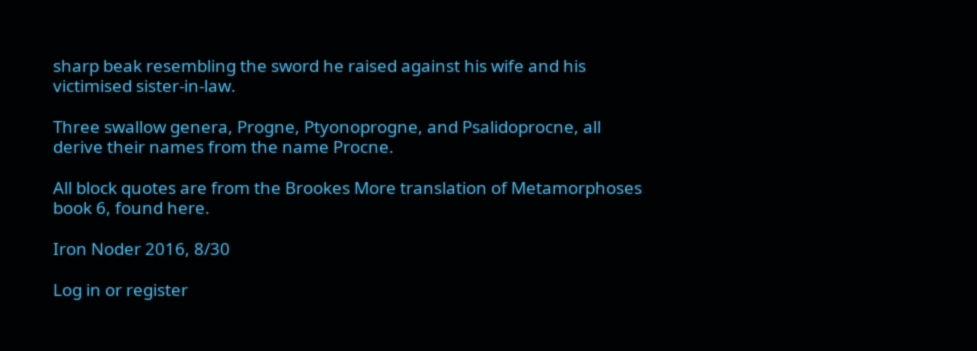sharp beak resembling the sword he raised against his wife and his victimised sister-in-law.

Three swallow genera, Progne, Ptyonoprogne, and Psalidoprocne, all derive their names from the name Procne.

All block quotes are from the Brookes More translation of Metamorphoses book 6, found here.

Iron Noder 2016, 8/30

Log in or register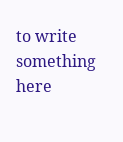to write something here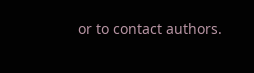or to contact authors.